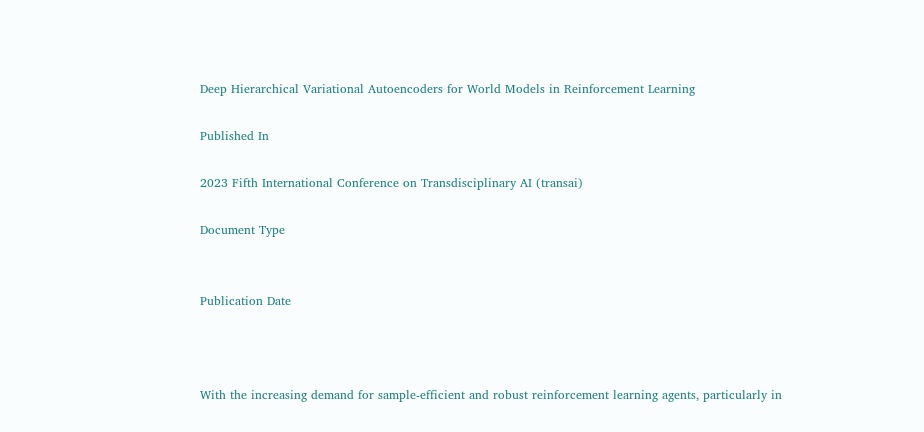Deep Hierarchical Variational Autoencoders for World Models in Reinforcement Learning

Published In

2023 Fifth International Conference on Transdisciplinary AI (transai)

Document Type


Publication Date



With the increasing demand for sample-efficient and robust reinforcement learning agents, particularly in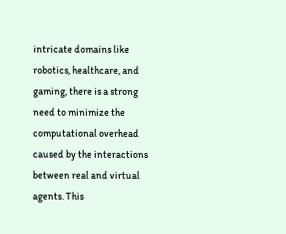intricate domains like robotics, healthcare, and gaming, there is a strong need to minimize the computational overhead caused by the interactions between real and virtual agents. This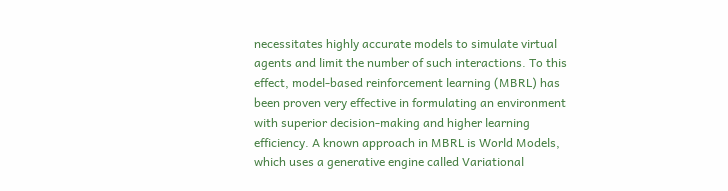necessitates highly accurate models to simulate virtual agents and limit the number of such interactions. To this effect, model-based reinforcement learning (MBRL) has been proven very effective in formulating an environment with superior decision-making and higher learning efficiency. A known approach in MBRL is World Models, which uses a generative engine called Variational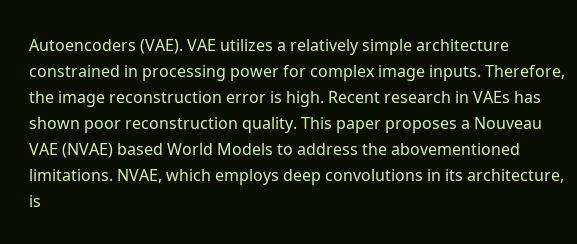Autoencoders (VAE). VAE utilizes a relatively simple architecture constrained in processing power for complex image inputs. Therefore, the image reconstruction error is high. Recent research in VAEs has shown poor reconstruction quality. This paper proposes a Nouveau VAE (NVAE) based World Models to address the abovementioned limitations. NVAE, which employs deep convolutions in its architecture, is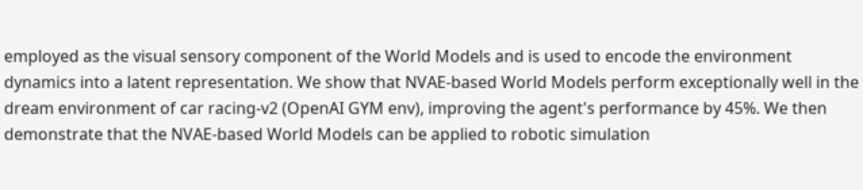employed as the visual sensory component of the World Models and is used to encode the environment dynamics into a latent representation. We show that NVAE-based World Models perform exceptionally well in the dream environment of car racing-v2 (OpenAI GYM env), improving the agent's performance by 45%. We then demonstrate that the NVAE-based World Models can be applied to robotic simulation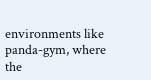environments like panda-gym, where the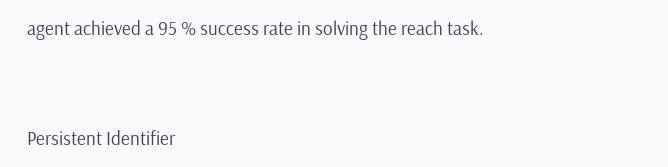agent achieved a 95 % success rate in solving the reach task.



Persistent Identifier